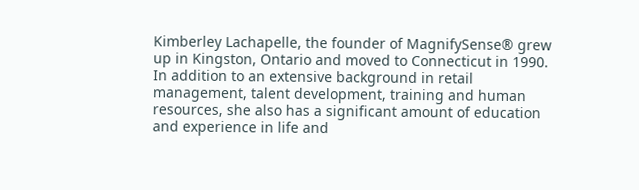Kimberley Lachapelle, the founder of MagnifySense® grew up in Kingston, Ontario and moved to Connecticut in 1990. In addition to an extensive background in retail management, talent development, training and human resources, she also has a significant amount of education and experience in life and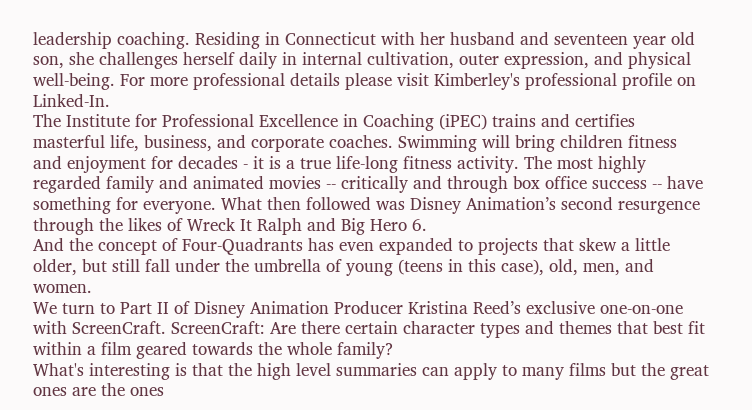leadership coaching. Residing in Connecticut with her husband and seventeen year old son, she challenges herself daily in internal cultivation, outer expression, and physical well-being. For more professional details please visit Kimberley's professional profile on Linked-In.
The Institute for Professional Excellence in Coaching (iPEC) trains and certifies masterful life, business, and corporate coaches. Swimming will bring children fitness and enjoyment for decades - it is a true life-long fitness activity. The most highly regarded family and animated movies -- critically and through box office success -- have something for everyone. What then followed was Disney Animation’s second resurgence through the likes of Wreck It Ralph and Big Hero 6.
And the concept of Four-Quadrants has even expanded to projects that skew a little older, but still fall under the umbrella of young (teens in this case), old, men, and women.
We turn to Part II of Disney Animation Producer Kristina Reed’s exclusive one-on-one with ScreenCraft. ScreenCraft: Are there certain character types and themes that best fit within a film geared towards the whole family?
What's interesting is that the high level summaries can apply to many films but the great ones are the ones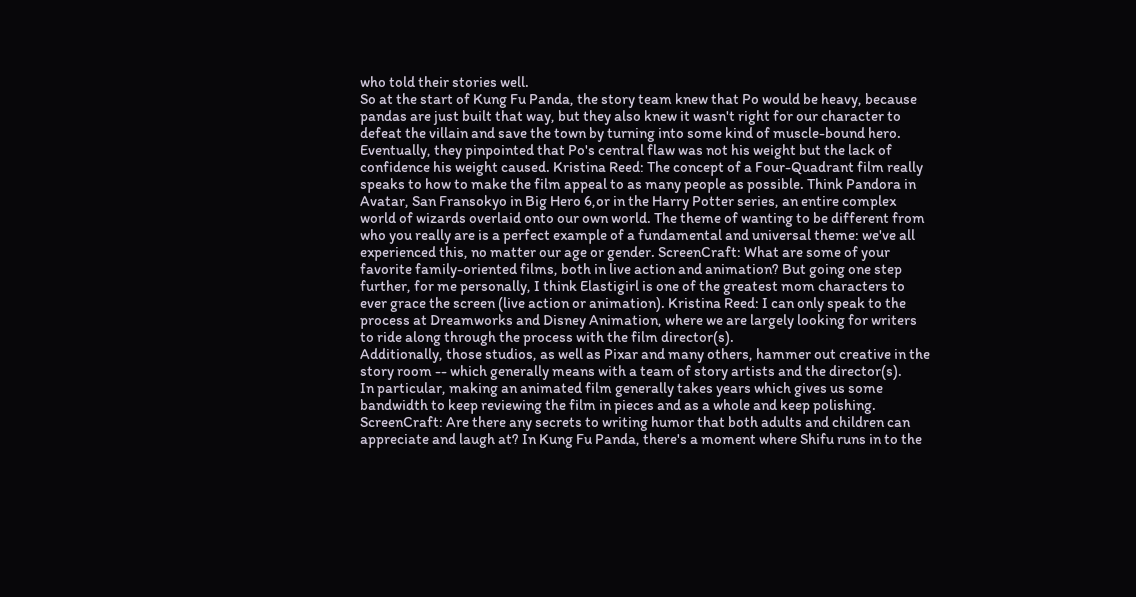who told their stories well.
So at the start of Kung Fu Panda, the story team knew that Po would be heavy, because pandas are just built that way, but they also knew it wasn't right for our character to defeat the villain and save the town by turning into some kind of muscle-bound hero. Eventually, they pinpointed that Po's central flaw was not his weight but the lack of confidence his weight caused. Kristina Reed: The concept of a Four-Quadrant film really speaks to how to make the film appeal to as many people as possible. Think Pandora in Avatar, San Fransokyo in Big Hero 6,or in the Harry Potter series, an entire complex world of wizards overlaid onto our own world. The theme of wanting to be different from who you really are is a perfect example of a fundamental and universal theme: we've all experienced this, no matter our age or gender. ScreenCraft: What are some of your favorite family-oriented films, both in live action and animation? But going one step further, for me personally, I think Elastigirl is one of the greatest mom characters to ever grace the screen (live action or animation). Kristina Reed: I can only speak to the process at Dreamworks and Disney Animation, where we are largely looking for writers to ride along through the process with the film director(s).
Additionally, those studios, as well as Pixar and many others, hammer out creative in the story room -- which generally means with a team of story artists and the director(s).
In particular, making an animated film generally takes years which gives us some bandwidth to keep reviewing the film in pieces and as a whole and keep polishing. ScreenCraft: Are there any secrets to writing humor that both adults and children can appreciate and laugh at? In Kung Fu Panda, there's a moment where Shifu runs in to the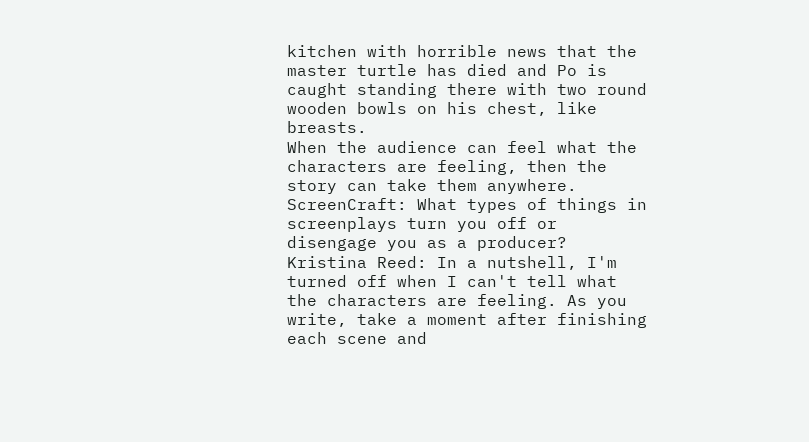kitchen with horrible news that the master turtle has died and Po is caught standing there with two round wooden bowls on his chest, like breasts.
When the audience can feel what the characters are feeling, then the story can take them anywhere.
ScreenCraft: What types of things in screenplays turn you off or disengage you as a producer? Kristina Reed: In a nutshell, I'm turned off when I can't tell what the characters are feeling. As you write, take a moment after finishing each scene and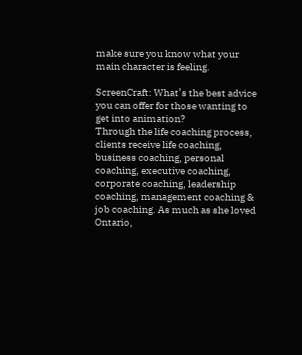make sure you know what your main character is feeling.

ScreenCraft: What’s the best advice you can offer for those wanting to get into animation?
Through the life coaching process, clients receive life coaching, business coaching, personal coaching, executive coaching, corporate coaching, leadership coaching, management coaching & job coaching. As much as she loved Ontario,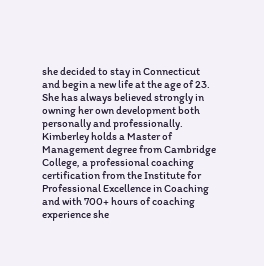she decided to stay in Connecticut and begin a new life at the age of 23. She has always believed strongly in owning her own development both personally and professionally. Kimberley holds a Master of Management degree from Cambridge College, a professional coaching certification from the Institute for Professional Excellence in Coaching and with 700+ hours of coaching experience she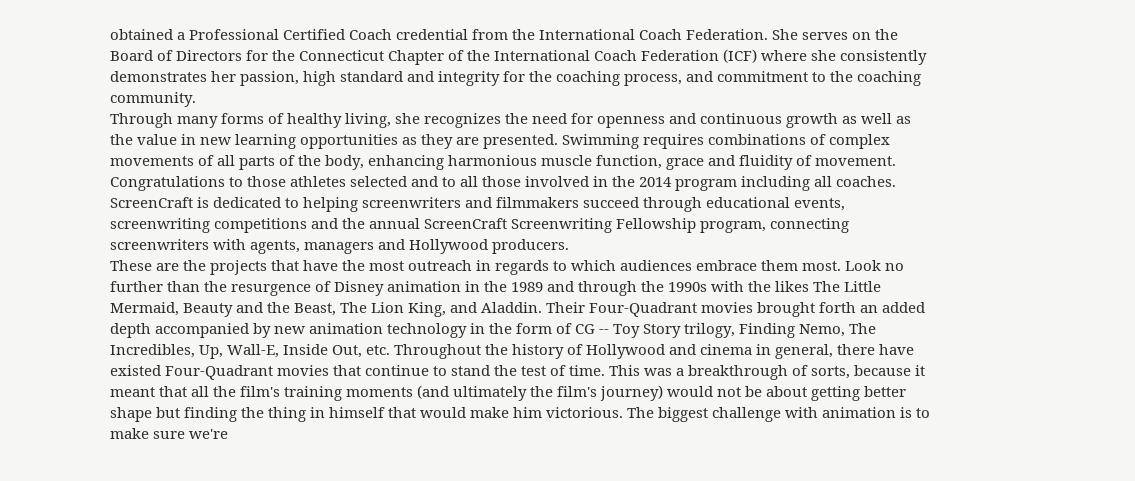obtained a Professional Certified Coach credential from the International Coach Federation. She serves on the Board of Directors for the Connecticut Chapter of the International Coach Federation (ICF) where she consistently demonstrates her passion, high standard and integrity for the coaching process, and commitment to the coaching community.
Through many forms of healthy living, she recognizes the need for openness and continuous growth as well as the value in new learning opportunities as they are presented. Swimming requires combinations of complex movements of all parts of the body, enhancing harmonious muscle function, grace and fluidity of movement. Congratulations to those athletes selected and to all those involved in the 2014 program including all coaches.
ScreenCraft is dedicated to helping screenwriters and filmmakers succeed through educational events, screenwriting competitions and the annual ScreenCraft Screenwriting Fellowship program, connecting screenwriters with agents, managers and Hollywood producers.
These are the projects that have the most outreach in regards to which audiences embrace them most. Look no further than the resurgence of Disney animation in the 1989 and through the 1990s with the likes The Little Mermaid, Beauty and the Beast, The Lion King, and Aladdin. Their Four-Quadrant movies brought forth an added depth accompanied by new animation technology in the form of CG -- Toy Story trilogy, Finding Nemo, The Incredibles, Up, Wall-E, Inside Out, etc. Throughout the history of Hollywood and cinema in general, there have existed Four-Quadrant movies that continue to stand the test of time. This was a breakthrough of sorts, because it meant that all the film's training moments (and ultimately the film's journey) would not be about getting better shape but finding the thing in himself that would make him victorious. The biggest challenge with animation is to make sure we're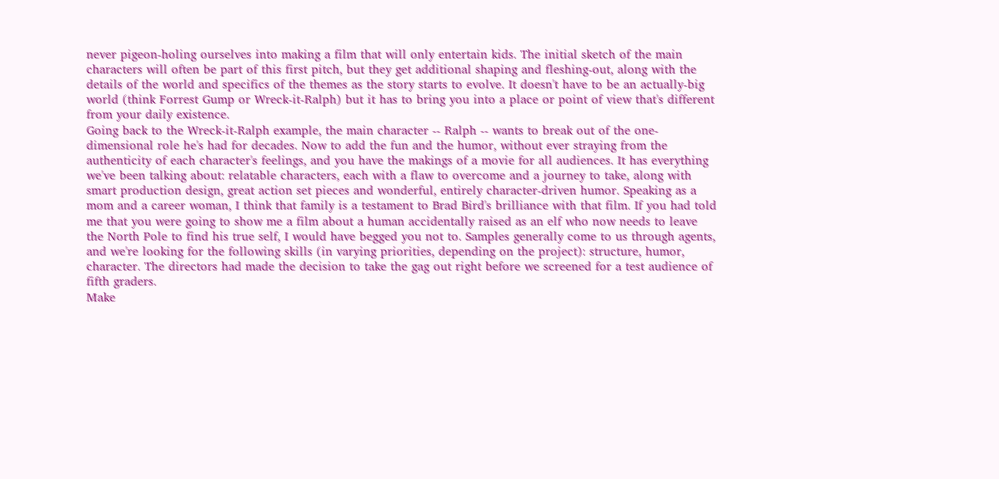never pigeon-holing ourselves into making a film that will only entertain kids. The initial sketch of the main characters will often be part of this first pitch, but they get additional shaping and fleshing-out, along with the details of the world and specifics of the themes as the story starts to evolve. It doesn't have to be an actually-big world (think Forrest Gump or Wreck-it-Ralph) but it has to bring you into a place or point of view that's different from your daily existence.
Going back to the Wreck-it-Ralph example, the main character -- Ralph -- wants to break out of the one-dimensional role he's had for decades. Now to add the fun and the humor, without ever straying from the authenticity of each character's feelings, and you have the makings of a movie for all audiences. It has everything we've been talking about: relatable characters, each with a flaw to overcome and a journey to take, along with smart production design, great action set pieces and wonderful, entirely character-driven humor. Speaking as a mom and a career woman, I think that family is a testament to Brad Bird's brilliance with that film. If you had told me that you were going to show me a film about a human accidentally raised as an elf who now needs to leave the North Pole to find his true self, I would have begged you not to. Samples generally come to us through agents, and we're looking for the following skills (in varying priorities, depending on the project): structure, humor, character. The directors had made the decision to take the gag out right before we screened for a test audience of fifth graders.
Make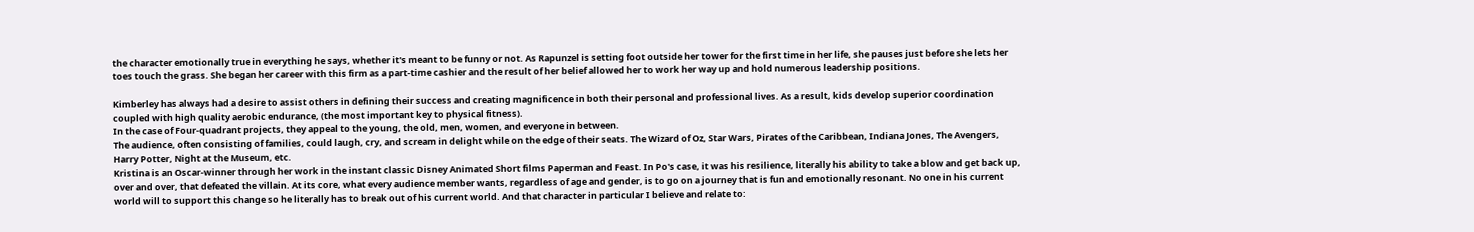the character emotionally true in everything he says, whether it's meant to be funny or not. As Rapunzel is setting foot outside her tower for the first time in her life, she pauses just before she lets her toes touch the grass. She began her career with this firm as a part-time cashier and the result of her belief allowed her to work her way up and hold numerous leadership positions.

Kimberley has always had a desire to assist others in defining their success and creating magnificence in both their personal and professional lives. As a result, kids develop superior coordination coupled with high quality aerobic endurance, (the most important key to physical fitness).
In the case of Four-quadrant projects, they appeal to the young, the old, men, women, and everyone in between.
The audience, often consisting of families, could laugh, cry, and scream in delight while on the edge of their seats. The Wizard of Oz, Star Wars, Pirates of the Caribbean, Indiana Jones, The Avengers, Harry Potter, Night at the Museum, etc.
Kristina is an Oscar-winner through her work in the instant classic Disney Animated Short films Paperman and Feast. In Po's case, it was his resilience, literally his ability to take a blow and get back up, over and over, that defeated the villain. At its core, what every audience member wants, regardless of age and gender, is to go on a journey that is fun and emotionally resonant. No one in his current world will to support this change so he literally has to break out of his current world. And that character in particular I believe and relate to: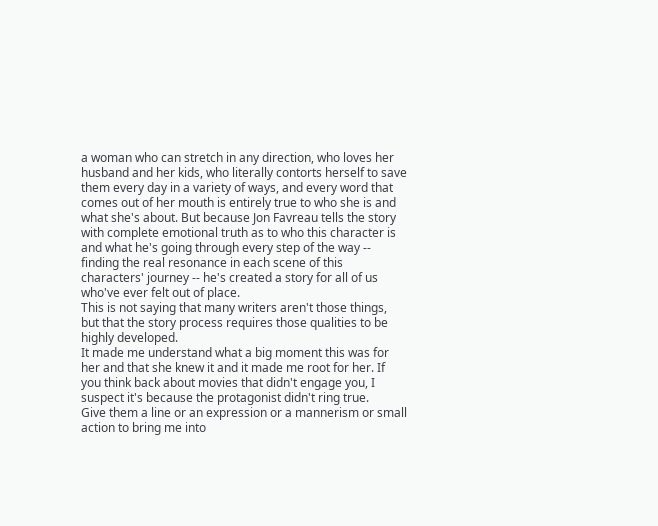a woman who can stretch in any direction, who loves her husband and her kids, who literally contorts herself to save them every day in a variety of ways, and every word that comes out of her mouth is entirely true to who she is and what she's about. But because Jon Favreau tells the story with complete emotional truth as to who this character is and what he's going through every step of the way -- finding the real resonance in each scene of this characters' journey -- he's created a story for all of us who've ever felt out of place.
This is not saying that many writers aren't those things, but that the story process requires those qualities to be highly developed.
It made me understand what a big moment this was for her and that she knew it and it made me root for her. If you think back about movies that didn't engage you, I suspect it's because the protagonist didn't ring true.
Give them a line or an expression or a mannerism or small action to bring me into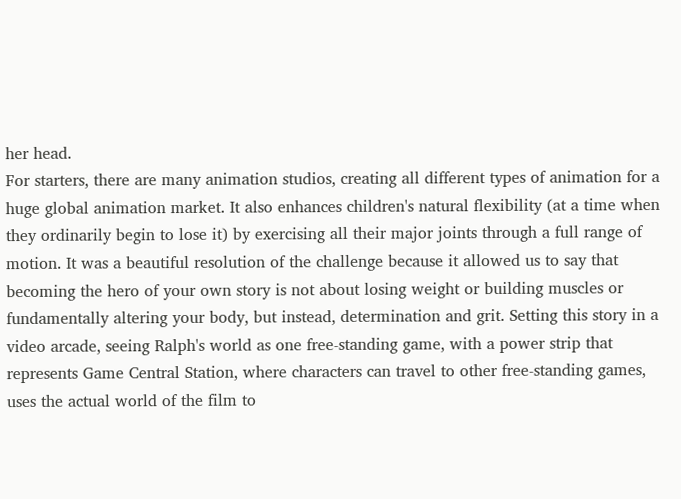her head.
For starters, there are many animation studios, creating all different types of animation for a huge global animation market. It also enhances children's natural flexibility (at a time when they ordinarily begin to lose it) by exercising all their major joints through a full range of motion. It was a beautiful resolution of the challenge because it allowed us to say that becoming the hero of your own story is not about losing weight or building muscles or fundamentally altering your body, but instead, determination and grit. Setting this story in a video arcade, seeing Ralph's world as one free-standing game, with a power strip that represents Game Central Station, where characters can travel to other free-standing games, uses the actual world of the film to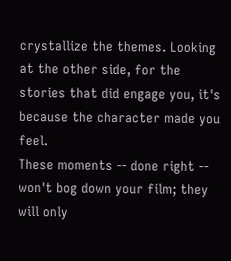crystallize the themes. Looking at the other side, for the stories that did engage you, it's because the character made you feel.
These moments -- done right -- won't bog down your film; they will only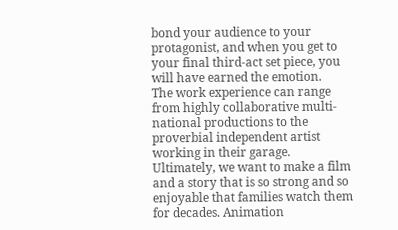bond your audience to your protagonist, and when you get to your final third-act set piece, you will have earned the emotion.
The work experience can range from highly collaborative multi-national productions to the proverbial independent artist working in their garage. Ultimately, we want to make a film and a story that is so strong and so enjoyable that families watch them for decades. Animation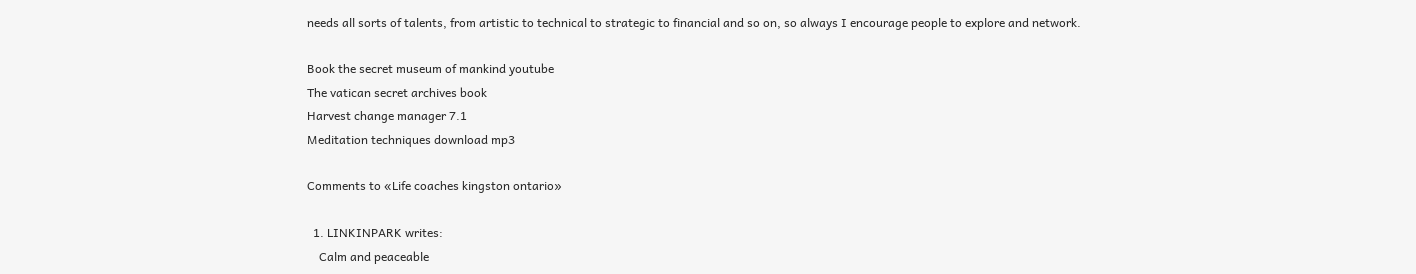needs all sorts of talents, from artistic to technical to strategic to financial and so on, so always I encourage people to explore and network.

Book the secret museum of mankind youtube
The vatican secret archives book
Harvest change manager 7.1
Meditation techniques download mp3

Comments to «Life coaches kingston ontario»

  1. LINKINPARK writes:
    Calm and peaceable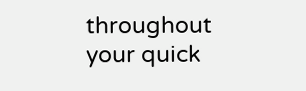throughout your quick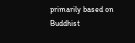primarily based on Buddhist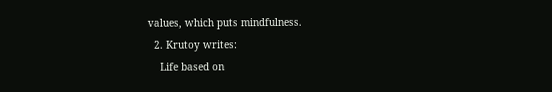values, which puts mindfulness.
  2. Krutoy writes:
    Life based on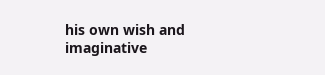his own wish and imaginative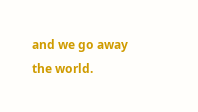and we go away the world.